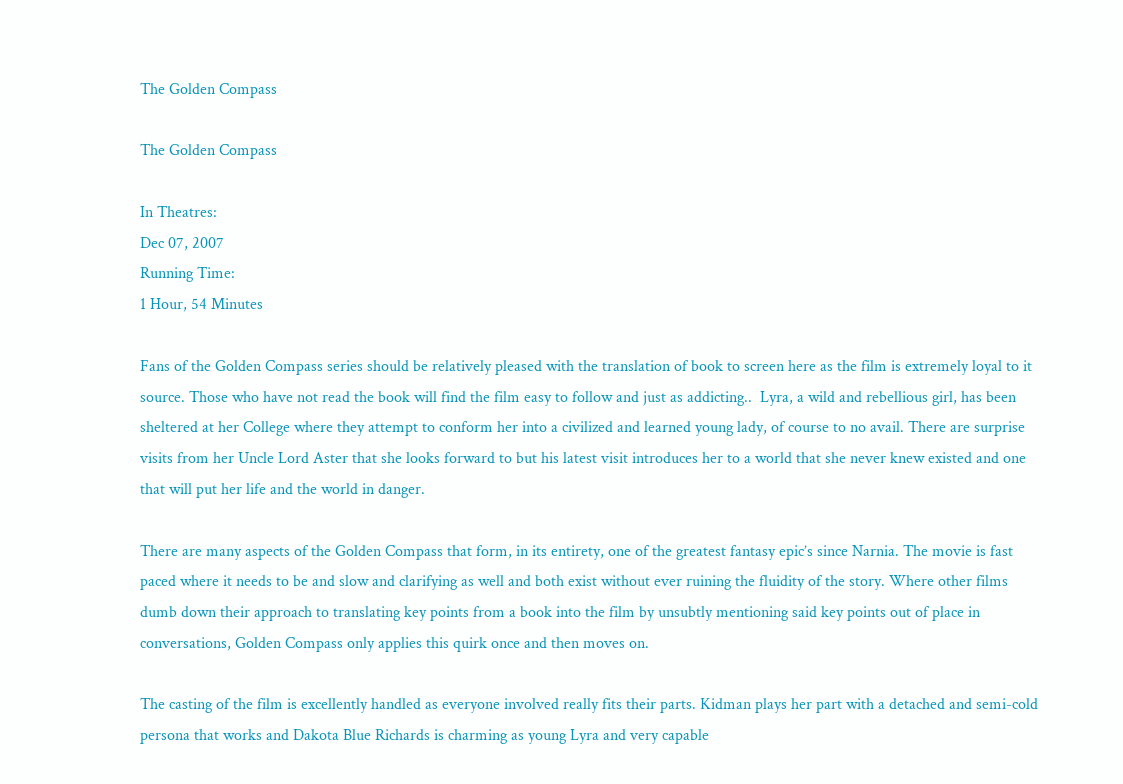The Golden Compass

The Golden Compass

In Theatres:
Dec 07, 2007
Running Time:
1 Hour, 54 Minutes

Fans of the Golden Compass series should be relatively pleased with the translation of book to screen here as the film is extremely loyal to it source. Those who have not read the book will find the film easy to follow and just as addicting..  Lyra, a wild and rebellious girl, has been sheltered at her College where they attempt to conform her into a civilized and learned young lady, of course to no avail. There are surprise visits from her Uncle Lord Aster that she looks forward to but his latest visit introduces her to a world that she never knew existed and one that will put her life and the world in danger.

There are many aspects of the Golden Compass that form, in its entirety, one of the greatest fantasy epic’s since Narnia. The movie is fast paced where it needs to be and slow and clarifying as well and both exist without ever ruining the fluidity of the story. Where other films dumb down their approach to translating key points from a book into the film by unsubtly mentioning said key points out of place in conversations, Golden Compass only applies this quirk once and then moves on.

The casting of the film is excellently handled as everyone involved really fits their parts. Kidman plays her part with a detached and semi-cold persona that works and Dakota Blue Richards is charming as young Lyra and very capable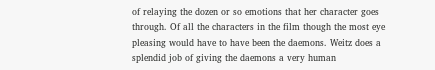of relaying the dozen or so emotions that her character goes through. Of all the characters in the film though the most eye pleasing would have to have been the daemons. Weitz does a splendid job of giving the daemons a very human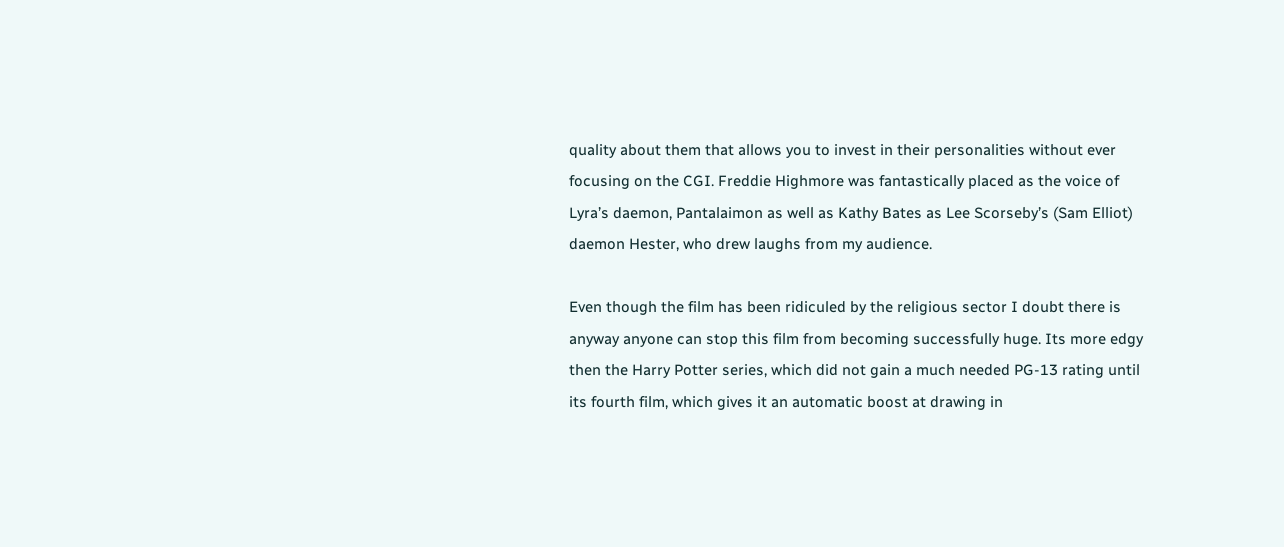quality about them that allows you to invest in their personalities without ever focusing on the CGI. Freddie Highmore was fantastically placed as the voice of Lyra’s daemon, Pantalaimon as well as Kathy Bates as Lee Scorseby’s (Sam Elliot) daemon Hester, who drew laughs from my audience.

Even though the film has been ridiculed by the religious sector I doubt there is anyway anyone can stop this film from becoming successfully huge. Its more edgy then the Harry Potter series, which did not gain a much needed PG-13 rating until its fourth film, which gives it an automatic boost at drawing in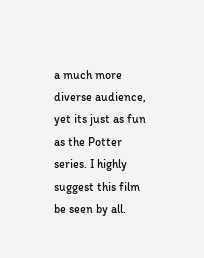a much more diverse audience, yet its just as fun as the Potter series. I highly suggest this film be seen by all.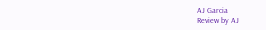AJ Garcia
Review by AJ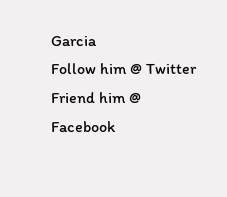Garcia
Follow him @ Twitter
Friend him @ Facebook